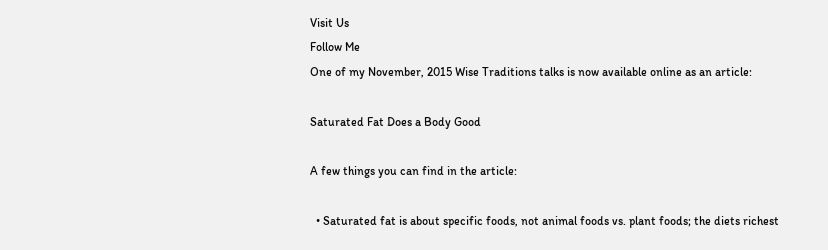Visit Us
Follow Me
One of my November, 2015 Wise Traditions talks is now available online as an article:

Saturated Fat Does a Body Good

A few things you can find in the article:

  • Saturated fat is about specific foods, not animal foods vs. plant foods; the diets richest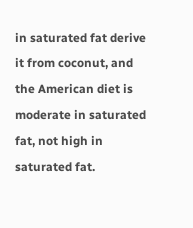in saturated fat derive it from coconut, and the American diet is moderate in saturated fat, not high in saturated fat.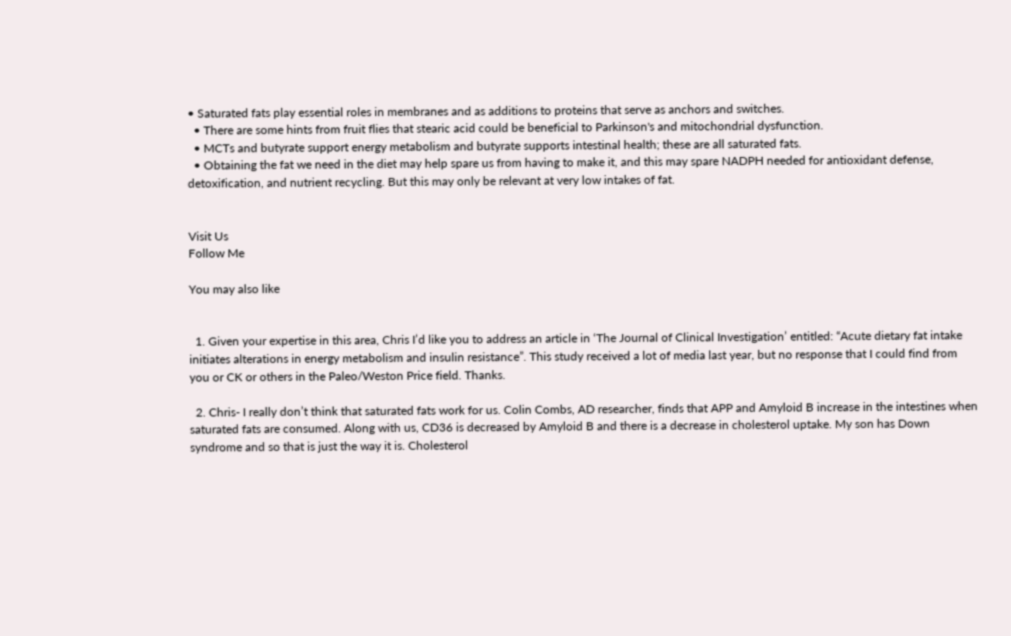• Saturated fats play essential roles in membranes and as additions to proteins that serve as anchors and switches.
  • There are some hints from fruit flies that stearic acid could be beneficial to Parkinson's and mitochondrial dysfunction.
  • MCTs and butyrate support energy metabolism and butyrate supports intestinal health; these are all saturated fats.
  • Obtaining the fat we need in the diet may help spare us from having to make it, and this may spare NADPH needed for antioxidant defense, detoxification, and nutrient recycling. But this may only be relevant at very low intakes of fat.


Visit Us
Follow Me

You may also like


  1. Given your expertise in this area, Chris I’d like you to address an article in ‘The Journal of Clinical Investigation’ entitled: “Acute dietary fat intake initiates alterations in energy metabolism and insulin resistance”. This study received a lot of media last year, but no response that I could find from you or CK or others in the Paleo/Weston Price field. Thanks.

  2. Chris- I really don’t think that saturated fats work for us. Colin Combs, AD researcher, finds that APP and Amyloid B increase in the intestines when saturated fats are consumed. Along with us, CD36 is decreased by Amyloid B and there is a decrease in cholesterol uptake. My son has Down syndrome and so that is just the way it is. Cholesterol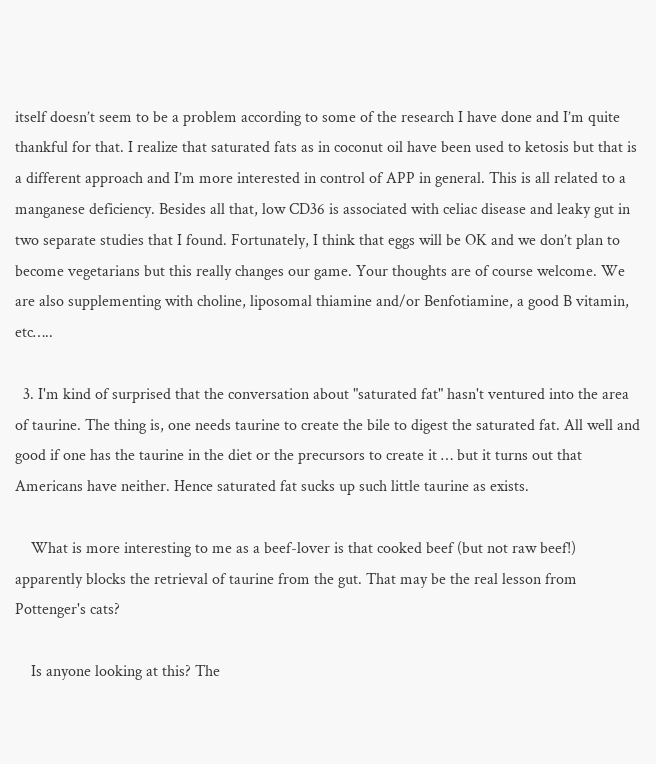itself doesn’t seem to be a problem according to some of the research I have done and I’m quite thankful for that. I realize that saturated fats as in coconut oil have been used to ketosis but that is a different approach and I’m more interested in control of APP in general. This is all related to a manganese deficiency. Besides all that, low CD36 is associated with celiac disease and leaky gut in two separate studies that I found. Fortunately, I think that eggs will be OK and we don’t plan to become vegetarians but this really changes our game. Your thoughts are of course welcome. We are also supplementing with choline, liposomal thiamine and/or Benfotiamine, a good B vitamin, etc…..

  3. I'm kind of surprised that the conversation about "saturated fat" hasn't ventured into the area of taurine. The thing is, one needs taurine to create the bile to digest the saturated fat. All well and good if one has the taurine in the diet or the precursors to create it … but it turns out that Americans have neither. Hence saturated fat sucks up such little taurine as exists.

    What is more interesting to me as a beef-lover is that cooked beef (but not raw beef!) apparently blocks the retrieval of taurine from the gut. That may be the real lesson from Pottenger's cats?

    Is anyone looking at this? The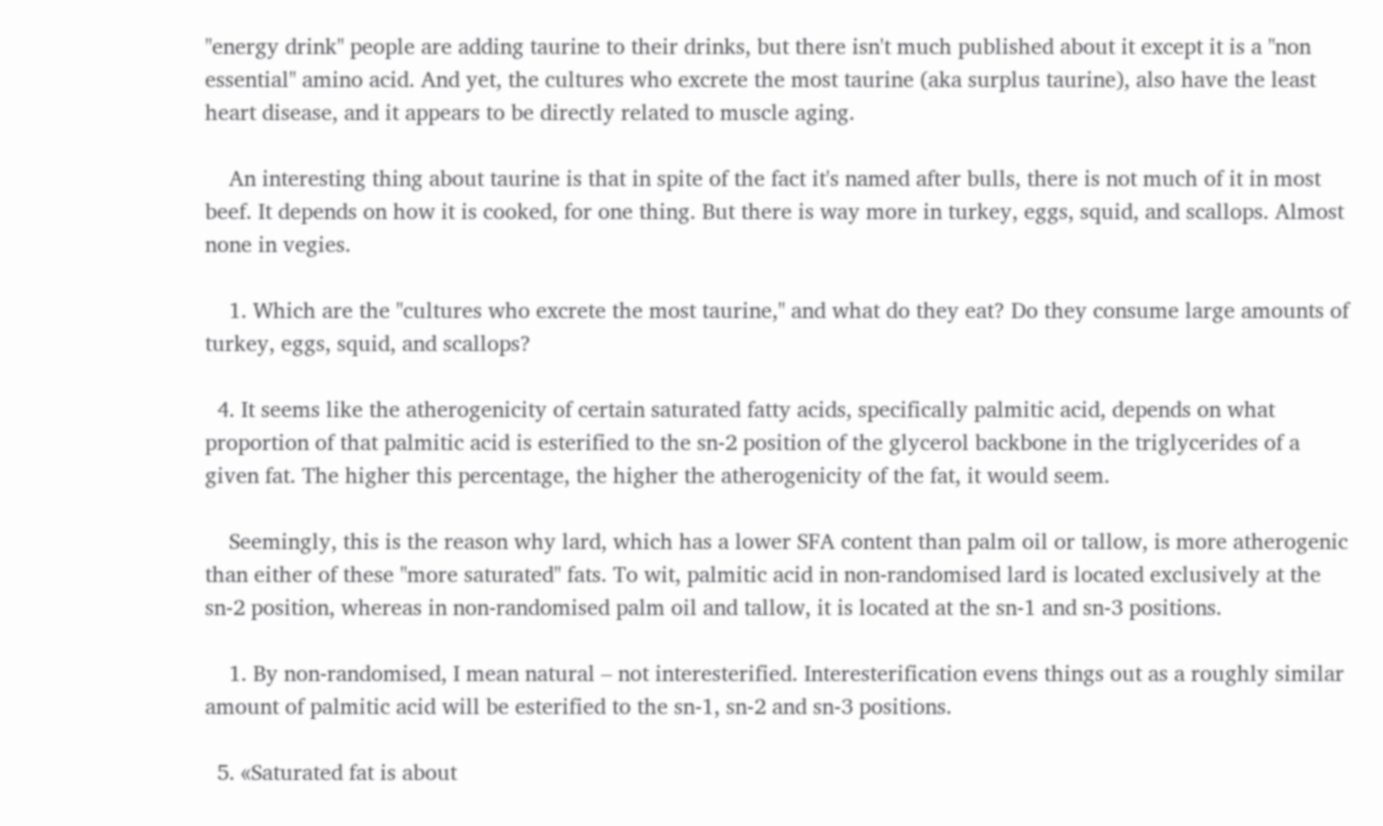"energy drink" people are adding taurine to their drinks, but there isn't much published about it except it is a "non essential" amino acid. And yet, the cultures who excrete the most taurine (aka surplus taurine), also have the least heart disease, and it appears to be directly related to muscle aging.

    An interesting thing about taurine is that in spite of the fact it's named after bulls, there is not much of it in most beef. It depends on how it is cooked, for one thing. But there is way more in turkey, eggs, squid, and scallops. Almost none in vegies.

    1. Which are the "cultures who excrete the most taurine," and what do they eat? Do they consume large amounts of turkey, eggs, squid, and scallops?

  4. It seems like the atherogenicity of certain saturated fatty acids, specifically palmitic acid, depends on what proportion of that palmitic acid is esterified to the sn-2 position of the glycerol backbone in the triglycerides of a given fat. The higher this percentage, the higher the atherogenicity of the fat, it would seem.

    Seemingly, this is the reason why lard, which has a lower SFA content than palm oil or tallow, is more atherogenic than either of these "more saturated" fats. To wit, palmitic acid in non-randomised lard is located exclusively at the sn-2 position, whereas in non-randomised palm oil and tallow, it is located at the sn-1 and sn-3 positions.

    1. By non-randomised, I mean natural – not interesterified. Interesterification evens things out as a roughly similar amount of palmitic acid will be esterified to the sn-1, sn-2 and sn-3 positions.

  5. «Saturated fat is about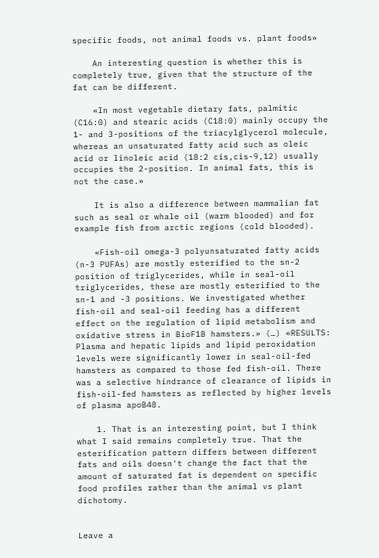specific foods, not animal foods vs. plant foods»

    An interesting question is whether this is completely true, given that the structure of the fat can be different.

    «In most vegetable dietary fats, palmitic (C16:0) and stearic acids (C18:0) mainly occupy the 1- and 3-positions of the triacylglycerol molecule, whereas an unsaturated fatty acid such as oleic acid or linoleic acid (18:2 cis,cis-9,12) usually occupies the 2-position. In animal fats, this is not the case.»

    It is also a difference between mammalian fat such as seal or whale oil (warm blooded) and for example fish from arctic regions (cold blooded).

    «Fish-oil omega-3 polyunsaturated fatty acids (n-3 PUFAs) are mostly esterified to the sn-2 position of triglycerides, while in seal-oil triglycerides, these are mostly esterified to the sn-1 and -3 positions. We investigated whether fish-oil and seal-oil feeding has a different effect on the regulation of lipid metabolism and oxidative stress in BioF1B hamsters.» (…) «RESULTS: Plasma and hepatic lipids and lipid peroxidation levels were significantly lower in seal-oil-fed hamsters as compared to those fed fish-oil. There was a selective hindrance of clearance of lipids in fish-oil-fed hamsters as reflected by higher levels of plasma apoB48.

    1. That is an interesting point, but I think what I said remains completely true. That the esterification pattern differs between different fats and oils doesn't change the fact that the amount of saturated fat is dependent on specific food profiles rather than the animal vs plant dichotomy.


Leave a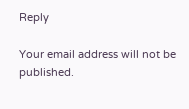Reply

Your email address will not be published.